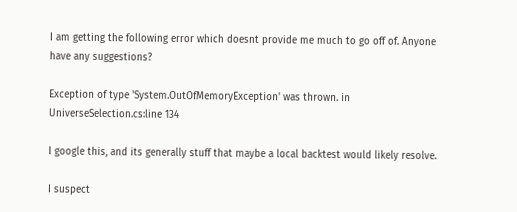I am getting the following error which doesnt provide me much to go off of. Anyone have any suggestions?

Exception of type 'System.OutOfMemoryException' was thrown. in UniverseSelection.cs:line 134

I google this, and its generally stuff that maybe a local backtest would likely resolve.

I suspect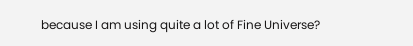because I am using quite a lot of Fine Universe?